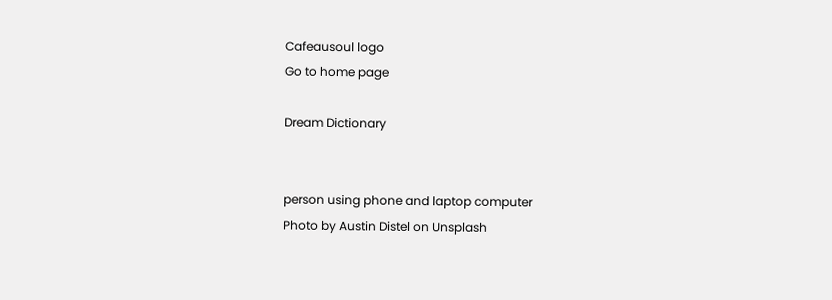Cafeausoul logo
Go to home page

Dream Dictionary


person using phone and laptop computer
Photo by Austin Distel on Unsplash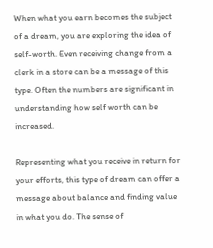When what you earn becomes the subject of a dream, you are exploring the idea of self-worth. Even receiving change from a clerk in a store can be a message of this type. Often the numbers are significant in understanding how self worth can be increased.

Representing what you receive in return for your efforts, this type of dream can offer a message about balance and finding value in what you do. The sense of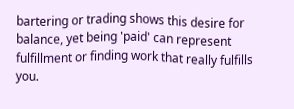bartering or trading shows this desire for balance, yet being 'paid' can represent fulfillment or finding work that really fulfills you.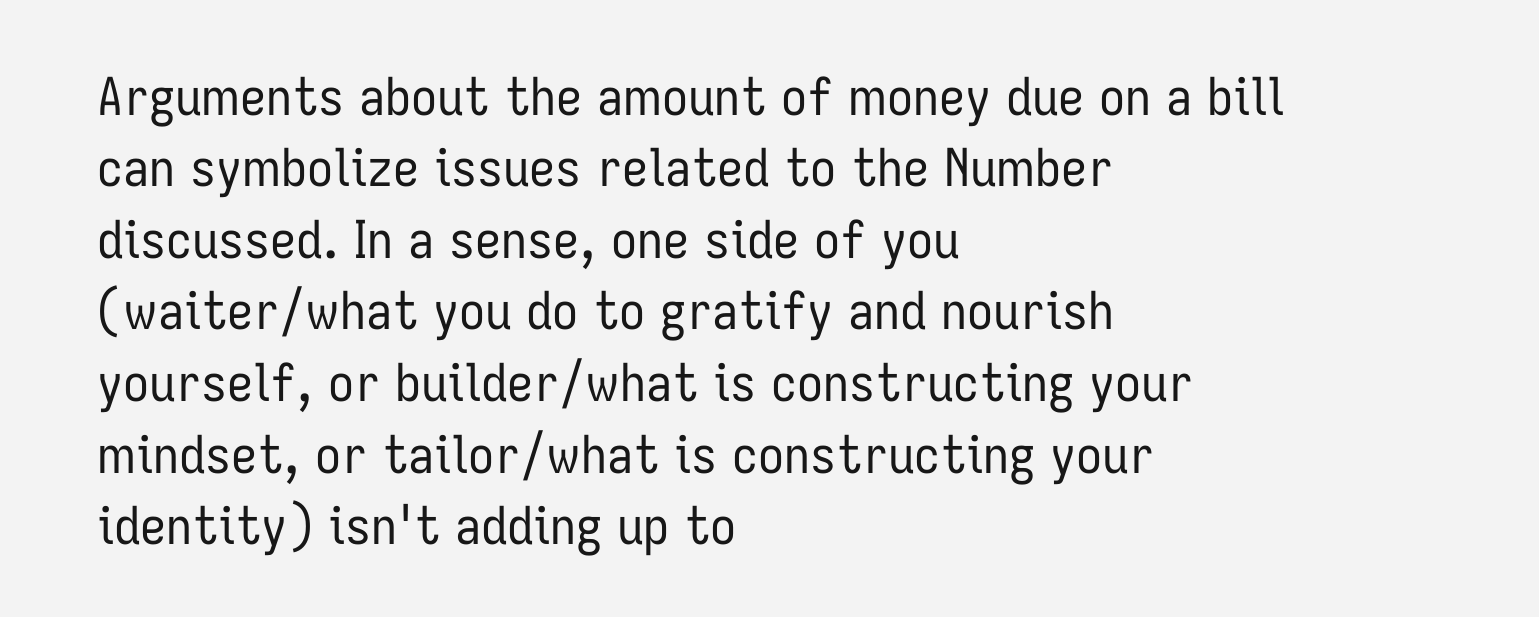Arguments about the amount of money due on a bill can symbolize issues related to the Number discussed. In a sense, one side of you (waiter/what you do to gratify and nourish yourself, or builder/what is constructing your mindset, or tailor/what is constructing your identity) isn't adding up to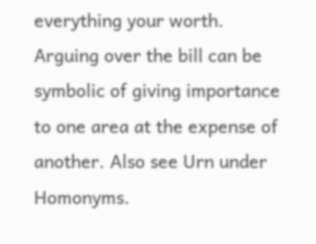everything your worth. Arguing over the bill can be symbolic of giving importance to one area at the expense of another. Also see Urn under Homonyms.